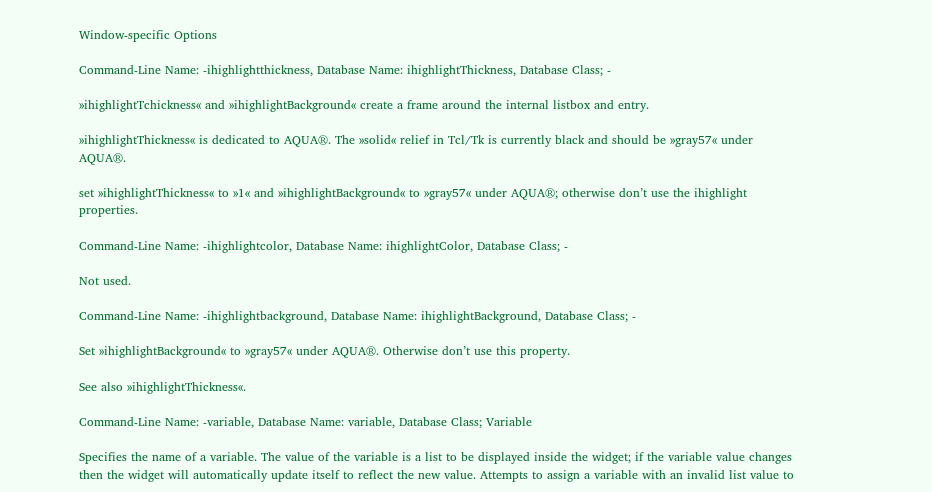Window-specific Options

Command-Line Name: -ihighlightthickness, Database Name: ihighlightThickness, Database Class; -

»ihighlightTchickness« and »ihighlightBackground« create a frame around the internal listbox and entry.

»ihighlightThickness« is dedicated to AQUA®. The »solid« relief in Tcl/Tk is currently black and should be »gray57« under AQUA®.

set »ihighlightThickness« to »1« and »ihighlightBackground« to »gray57« under AQUA®; otherwise don’t use the ihighlight properties.

Command-Line Name: -ihighlightcolor, Database Name: ihighlightColor, Database Class; -

Not used.

Command-Line Name: -ihighlightbackground, Database Name: ihighlightBackground, Database Class; -

Set »ihighlightBackground« to »gray57« under AQUA®. Otherwise don’t use this property.

See also »ihighlightThickness«.

Command-Line Name: -variable, Database Name: variable, Database Class; Variable

Specifies the name of a variable. The value of the variable is a list to be displayed inside the widget; if the variable value changes then the widget will automatically update itself to reflect the new value. Attempts to assign a variable with an invalid list value to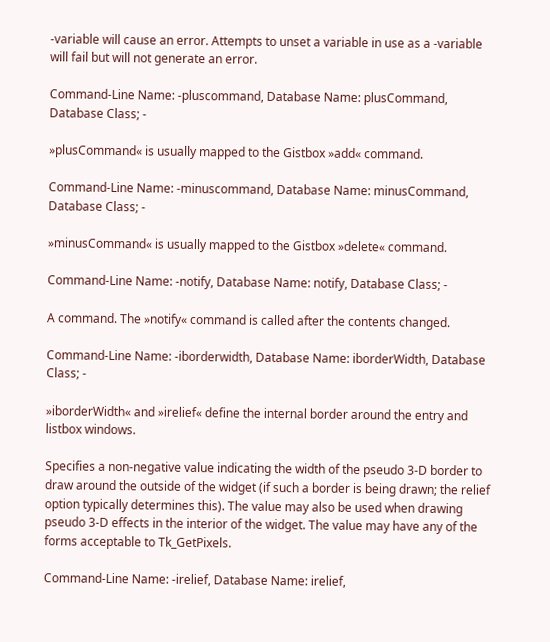-variable will cause an error. Attempts to unset a variable in use as a -variable will fail but will not generate an error.

Command-Line Name: -pluscommand, Database Name: plusCommand, Database Class; -

»plusCommand« is usually mapped to the Gistbox »add« command.

Command-Line Name: -minuscommand, Database Name: minusCommand, Database Class; -

»minusCommand« is usually mapped to the Gistbox »delete« command.

Command-Line Name: -notify, Database Name: notify, Database Class; -

A command. The »notify« command is called after the contents changed.

Command-Line Name: -iborderwidth, Database Name: iborderWidth, Database Class; -

»iborderWidth« and »irelief« define the internal border around the entry and listbox windows.

Specifies a non-negative value indicating the width of the pseudo 3-D border to draw around the outside of the widget (if such a border is being drawn; the relief option typically determines this). The value may also be used when drawing pseudo 3-D effects in the interior of the widget. The value may have any of the forms acceptable to Tk_GetPixels.

Command-Line Name: -irelief, Database Name: irelief,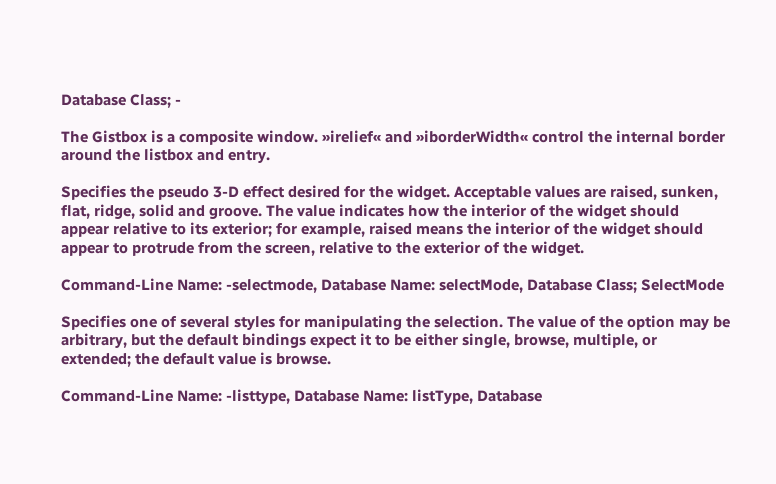Database Class; -

The Gistbox is a composite window. »irelief« and »iborderWidth« control the internal border around the listbox and entry.

Specifies the pseudo 3-D effect desired for the widget. Acceptable values are raised, sunken, flat, ridge, solid and groove. The value indicates how the interior of the widget should appear relative to its exterior; for example, raised means the interior of the widget should appear to protrude from the screen, relative to the exterior of the widget.

Command-Line Name: -selectmode, Database Name: selectMode, Database Class; SelectMode

Specifies one of several styles for manipulating the selection. The value of the option may be arbitrary, but the default bindings expect it to be either single, browse, multiple, or extended; the default value is browse.

Command-Line Name: -listtype, Database Name: listType, Database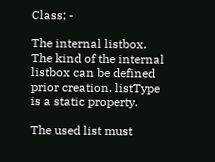Class; -

The internal listbox. The kind of the internal listbox can be defined prior creation. listType is a static property.

The used list must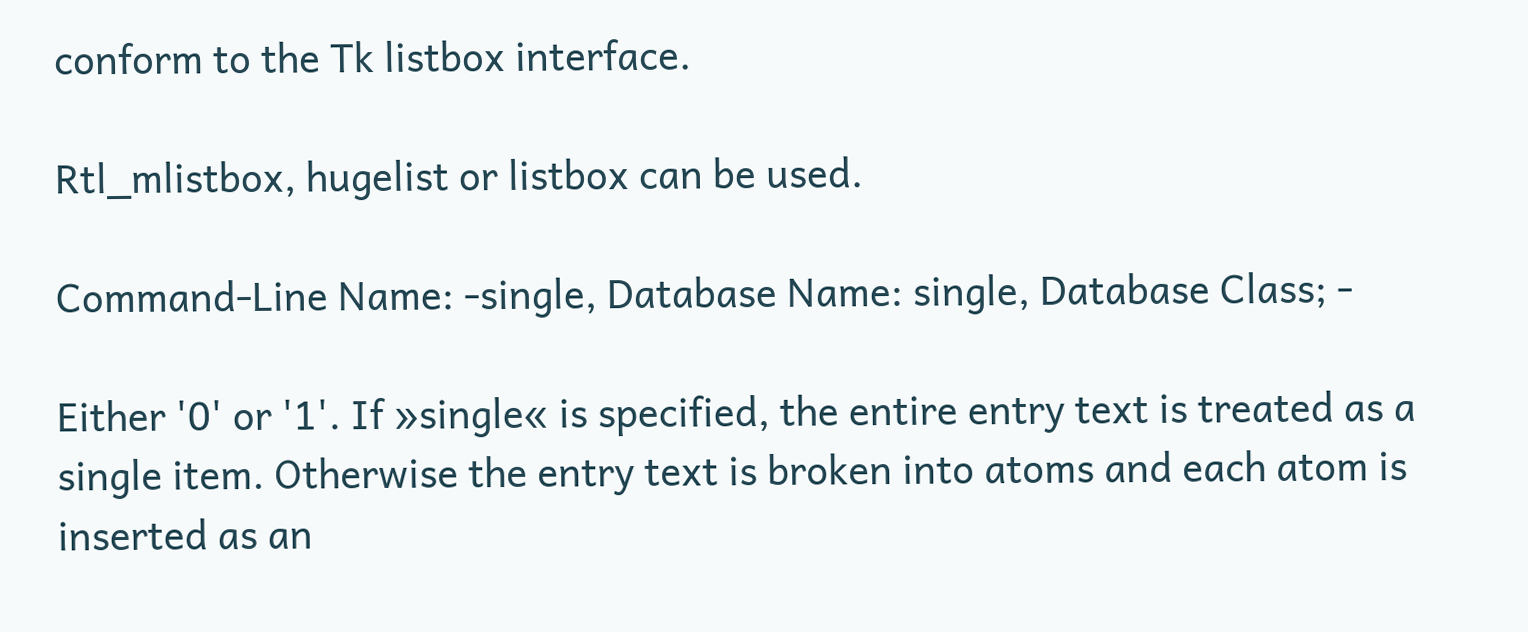conform to the Tk listbox interface.

Rtl_mlistbox, hugelist or listbox can be used.

Command-Line Name: -single, Database Name: single, Database Class; -

Either '0' or '1'. If »single« is specified, the entire entry text is treated as a single item. Otherwise the entry text is broken into atoms and each atom is inserted as an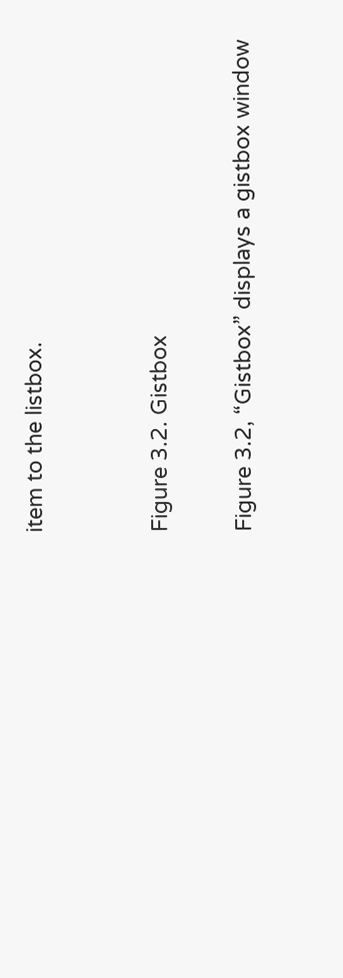item to the listbox.


Figure 3.2. Gistbox

Figure 3.2, “Gistbox” displays a gistbox window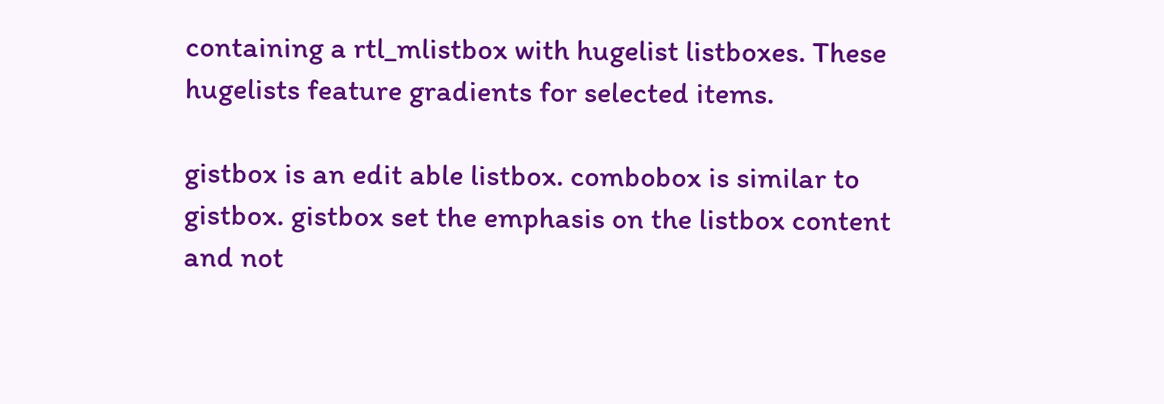containing a rtl_mlistbox with hugelist listboxes. These hugelists feature gradients for selected items.

gistbox is an edit able listbox. combobox is similar to gistbox. gistbox set the emphasis on the listbox content and not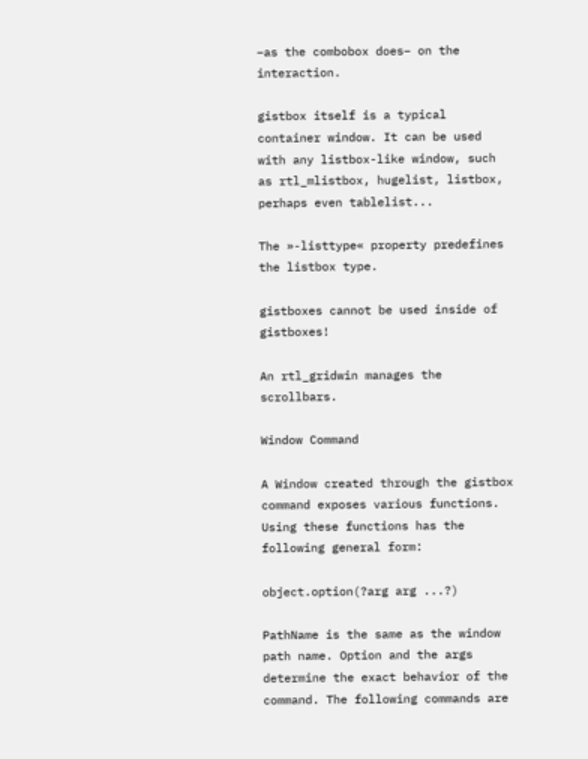–as the combobox does– on the interaction.

gistbox itself is a typical container window. It can be used with any listbox-like window, such as rtl_mlistbox, hugelist, listbox, perhaps even tablelist...

The »-listtype« property predefines the listbox type.

gistboxes cannot be used inside of gistboxes!

An rtl_gridwin manages the scrollbars.

Window Command

A Window created through the gistbox command exposes various functions. Using these functions has the following general form:

object.option(?arg arg ...?)

PathName is the same as the window path name. Option and the args determine the exact behavior of the command. The following commands are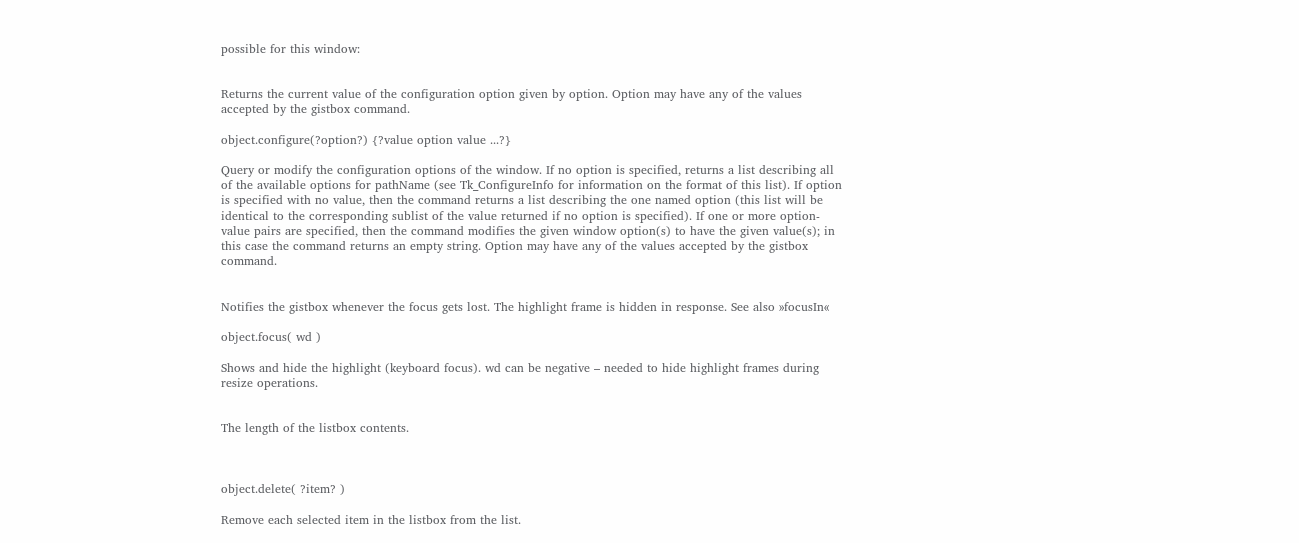possible for this window:


Returns the current value of the configuration option given by option. Option may have any of the values accepted by the gistbox command.

object.configure(?option?) {?value option value ...?}

Query or modify the configuration options of the window. If no option is specified, returns a list describing all of the available options for pathName (see Tk_ConfigureInfo for information on the format of this list). If option is specified with no value, then the command returns a list describing the one named option (this list will be identical to the corresponding sublist of the value returned if no option is specified). If one or more option-value pairs are specified, then the command modifies the given window option(s) to have the given value(s); in this case the command returns an empty string. Option may have any of the values accepted by the gistbox command.


Notifies the gistbox whenever the focus gets lost. The highlight frame is hidden in response. See also »focusIn«

object.focus( wd )

Shows and hide the highlight (keyboard focus). wd can be negative – needed to hide highlight frames during resize operations.


The length of the listbox contents.



object.delete( ?item? )

Remove each selected item in the listbox from the list.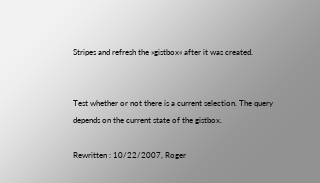Stripes and refresh the »gistbox« after it was created.


Test whether or not there is a current selection. The query depends on the current state of the gistbox.

Rewritten : 10/22/2007, Roger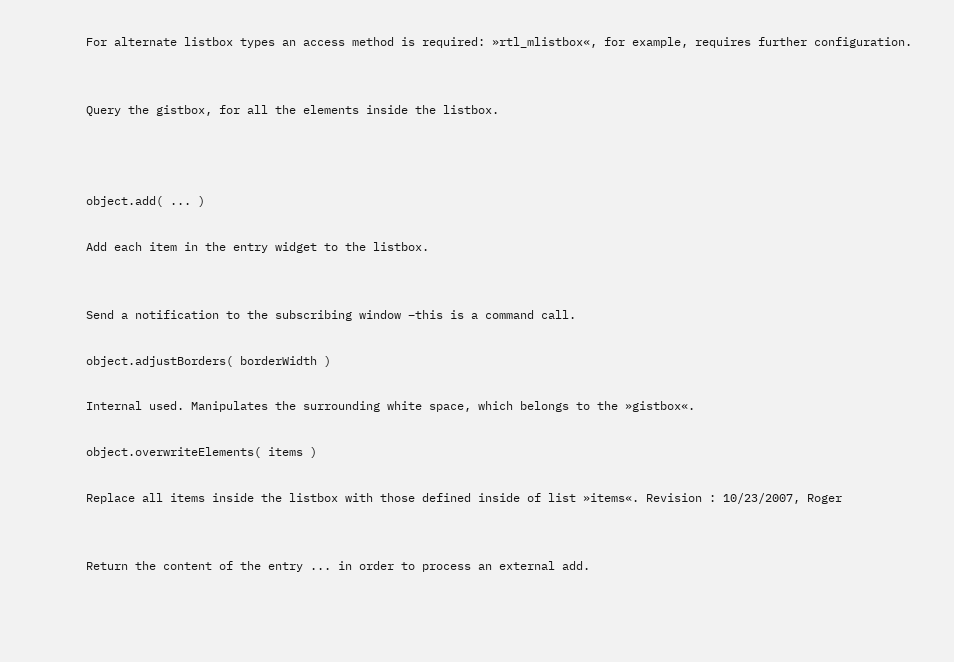For alternate listbox types an access method is required: »rtl_mlistbox«, for example, requires further configuration.


Query the gistbox, for all the elements inside the listbox.



object.add( ... )

Add each item in the entry widget to the listbox.


Send a notification to the subscribing window –this is a command call.

object.adjustBorders( borderWidth )

Internal used. Manipulates the surrounding white space, which belongs to the »gistbox«.

object.overwriteElements( items )

Replace all items inside the listbox with those defined inside of list »items«. Revision : 10/23/2007, Roger


Return the content of the entry ... in order to process an external add.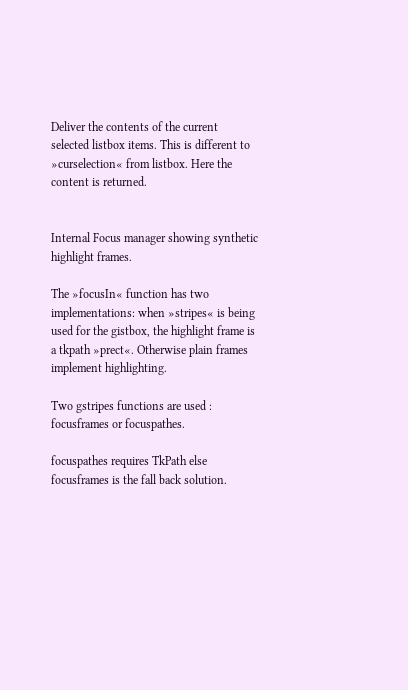Deliver the contents of the current selected listbox items. This is different to »curselection« from listbox. Here the content is returned.


Internal Focus manager showing synthetic highlight frames.

The »focusIn« function has two implementations: when »stripes« is being used for the gistbox, the highlight frame is a tkpath »prect«. Otherwise plain frames implement highlighting.

Two gstripes functions are used : focusframes or focuspathes.

focuspathes requires TkPath else focusframes is the fall back solution.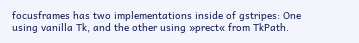focusframes has two implementations inside of gstripes: One using vanilla Tk, and the other using »prect« from TkPath.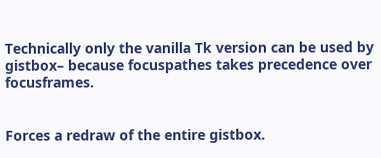Technically only the vanilla Tk version can be used by gistbox– because focuspathes takes precedence over focusframes.


Forces a redraw of the entire gistbox.